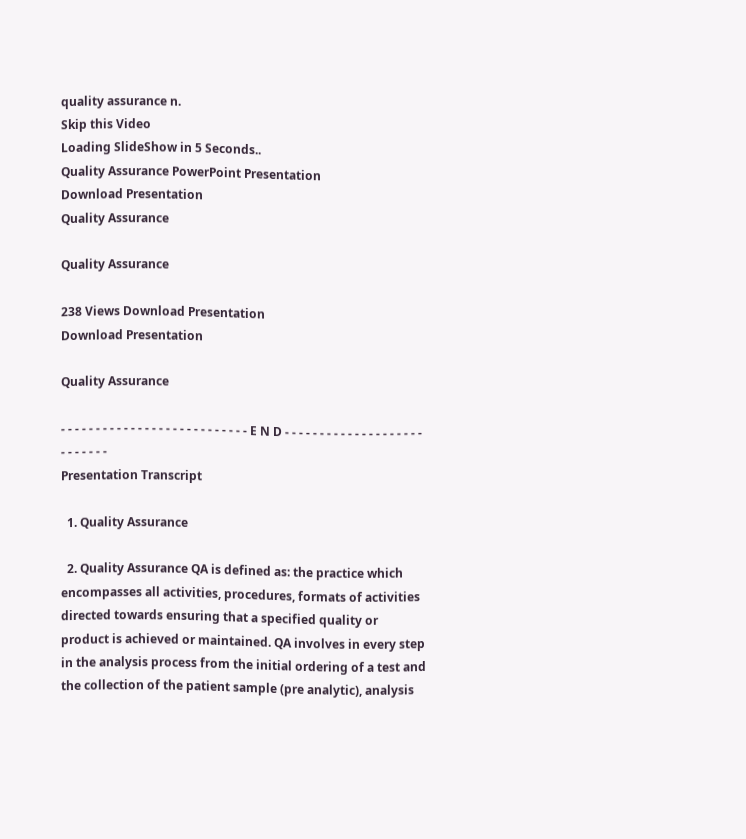quality assurance n.
Skip this Video
Loading SlideShow in 5 Seconds..
Quality Assurance PowerPoint Presentation
Download Presentation
Quality Assurance

Quality Assurance

238 Views Download Presentation
Download Presentation

Quality Assurance

- - - - - - - - - - - - - - - - - - - - - - - - - - - E N D - - - - - - - - - - - - - - - - - - - - - - - - - - -
Presentation Transcript

  1. Quality Assurance

  2. Quality Assurance QA is defined as: the practice which encompasses all activities, procedures, formats of activities directed towards ensuring that a specified quality or product is achieved or maintained. QA involves in every step in the analysis process from the initial ordering of a test and the collection of the patient sample (pre analytic), analysis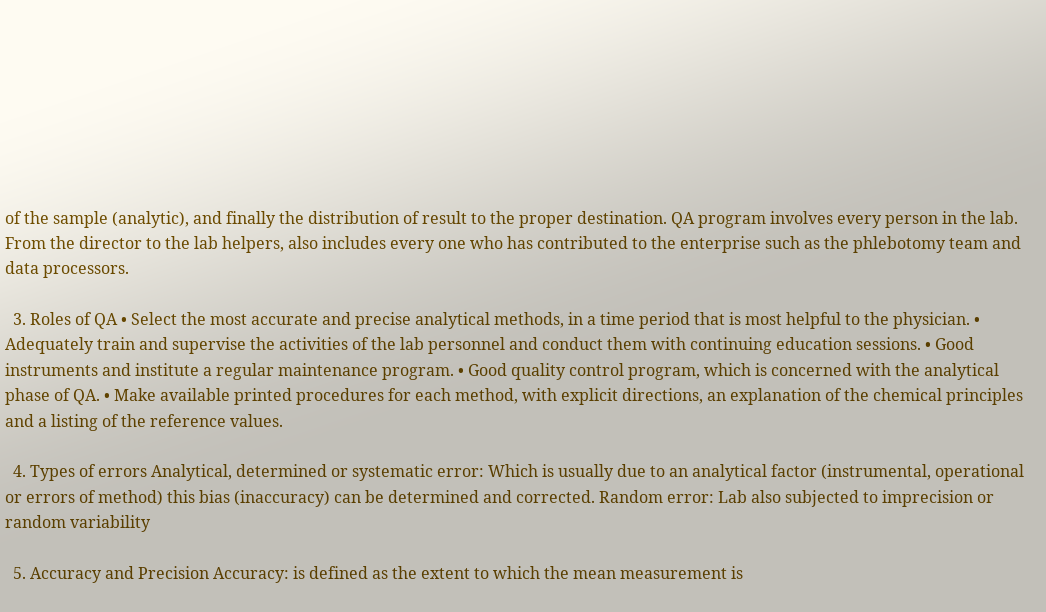of the sample (analytic), and finally the distribution of result to the proper destination. QA program involves every person in the lab. From the director to the lab helpers, also includes every one who has contributed to the enterprise such as the phlebotomy team and data processors.

  3. Roles of QA • Select the most accurate and precise analytical methods, in a time period that is most helpful to the physician. • Adequately train and supervise the activities of the lab personnel and conduct them with continuing education sessions. • Good instruments and institute a regular maintenance program. • Good quality control program, which is concerned with the analytical phase of QA. • Make available printed procedures for each method, with explicit directions, an explanation of the chemical principles and a listing of the reference values.

  4. Types of errors Analytical, determined or systematic error: Which is usually due to an analytical factor (instrumental, operational or errors of method) this bias (inaccuracy) can be determined and corrected. Random error: Lab also subjected to imprecision or random variability

  5. Accuracy and Precision Accuracy: is defined as the extent to which the mean measurement is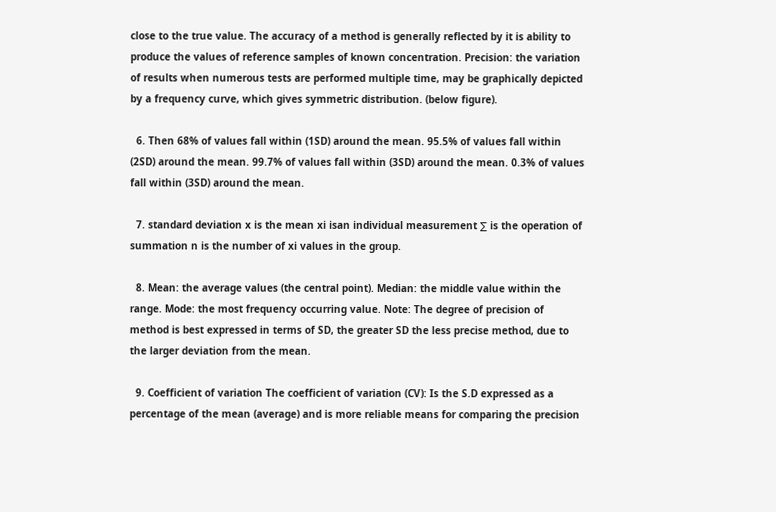close to the true value. The accuracy of a method is generally reflected by it is ability to produce the values of reference samples of known concentration. Precision: the variation of results when numerous tests are performed multiple time, may be graphically depicted by a frequency curve, which gives symmetric distribution. (below figure).

  6. Then 68% of values fall within (1SD) around the mean. 95.5% of values fall within (2SD) around the mean. 99.7% of values fall within (3SD) around the mean. 0.3% of values fall within (3SD) around the mean.

  7. standard deviation x is the mean xi isan individual measurement ∑ is the operation of summation n is the number of xi values in the group.

  8. Mean: the average values (the central point). Median: the middle value within the range. Mode: the most frequency occurring value. Note: The degree of precision of method is best expressed in terms of SD, the greater SD the less precise method, due to the larger deviation from the mean.

  9. Coefficient of variation The coefficient of variation (CV): Is the S.D expressed as a percentage of the mean (average) and is more reliable means for comparing the precision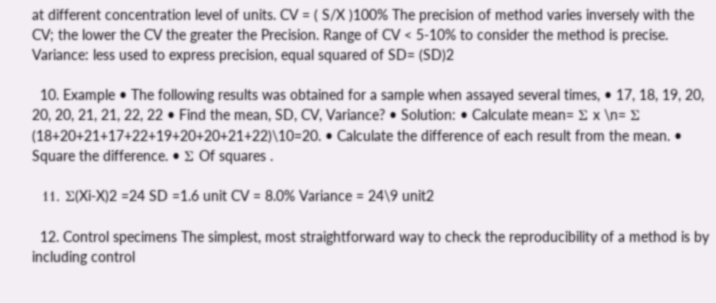at different concentration level of units. CV = ( S/X )100% The precision of method varies inversely with the CV; the lower the CV the greater the Precision. Range of CV < 5-10% to consider the method is precise. Variance: less used to express precision, equal squared of SD= (SD)2

  10. Example • The following results was obtained for a sample when assayed several times, • 17, 18, 19, 20, 20, 20, 21, 21, 22, 22 • Find the mean, SD, CV, Variance? • Solution: • Calculate mean= Σ x \n= Σ (18+20+21+17+22+19+20+20+21+22)\10=20. • Calculate the difference of each result from the mean. • Square the difference. • Σ Of squares .

  11. Σ(Xi-X)2 =24 SD =1.6 unit CV = 8.0% Variance = 24\9 unit2

  12. Control specimens The simplest, most straightforward way to check the reproducibility of a method is by including control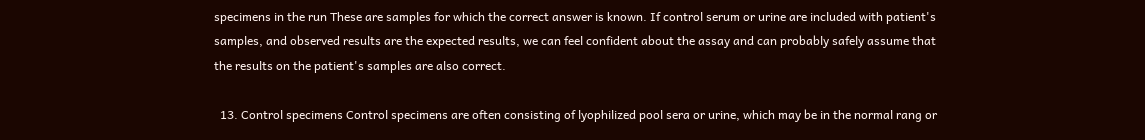specimens in the run These are samples for which the correct answer is known. If control serum or urine are included with patient's samples, and observed results are the expected results, we can feel confident about the assay and can probably safely assume that the results on the patient's samples are also correct.

  13. Control specimens Control specimens are often consisting of lyophilized pool sera or urine, which may be in the normal rang or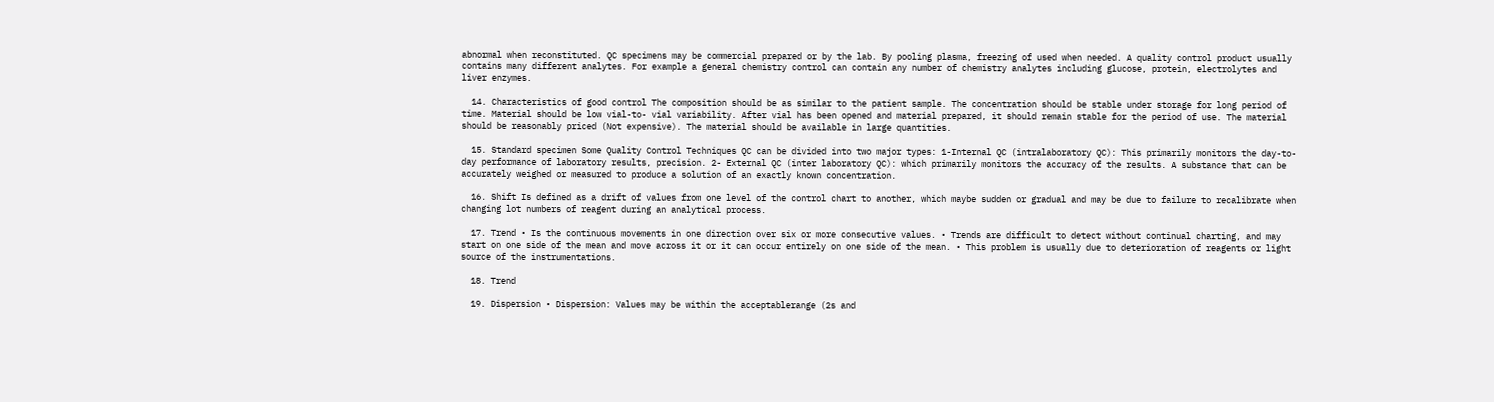abnormal when reconstituted. QC specimens may be commercial prepared or by the lab. By pooling plasma, freezing of used when needed. A quality control product usually contains many different analytes. For example a general chemistry control can contain any number of chemistry analytes including glucose, protein, electrolytes and liver enzymes.

  14. Characteristics of good control The composition should be as similar to the patient sample. The concentration should be stable under storage for long period of time. Material should be low vial-to- vial variability. After vial has been opened and material prepared, it should remain stable for the period of use. The material should be reasonably priced (Not expensive). The material should be available in large quantities.

  15. Standard specimen Some Quality Control Techniques QC can be divided into two major types: 1-Internal QC (intralaboratory QC): This primarily monitors the day-to-day performance of laboratory results, precision. 2- External QC (inter laboratory QC): which primarily monitors the accuracy of the results. A substance that can be accurately weighed or measured to produce a solution of an exactly known concentration.

  16. Shift Is defined as a drift of values from one level of the control chart to another, which maybe sudden or gradual and may be due to failure to recalibrate when changing lot numbers of reagent during an analytical process.

  17. Trend • Is the continuous movements in one direction over six or more consecutive values. • Trends are difficult to detect without continual charting, and may start on one side of the mean and move across it or it can occur entirely on one side of the mean. • This problem is usually due to deterioration of reagents or light source of the instrumentations.

  18. Trend

  19. Dispersion • Dispersion: Values may be within the acceptablerange (2s and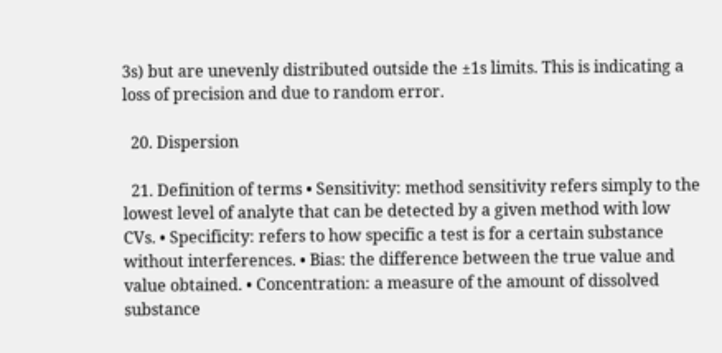3s) but are unevenly distributed outside the ±1s limits. This is indicating a loss of precision and due to random error.

  20. Dispersion

  21. Definition of terms • Sensitivity: method sensitivity refers simply to the lowest level of analyte that can be detected by a given method with low CVs. • Specificity: refers to how specific a test is for a certain substance without interferences. • Bias: the difference between the true value and value obtained. • Concentration: a measure of the amount of dissolved substance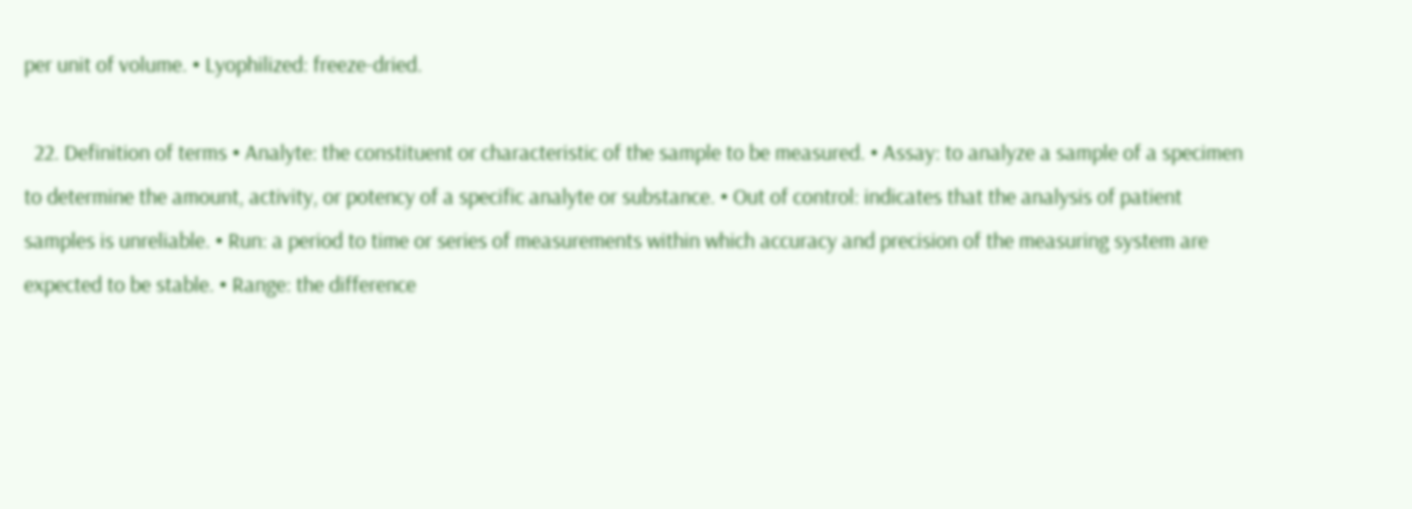per unit of volume. • Lyophilized: freeze-dried.

  22. Definition of terms • Analyte: the constituent or characteristic of the sample to be measured. • Assay: to analyze a sample of a specimen to determine the amount, activity, or potency of a specific analyte or substance. • Out of control: indicates that the analysis of patient samples is unreliable. • Run: a period to time or series of measurements within which accuracy and precision of the measuring system are expected to be stable. • Range: the difference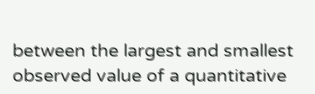between the largest and smallest observed value of a quantitative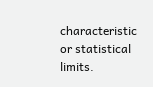characteristic or statistical limits.